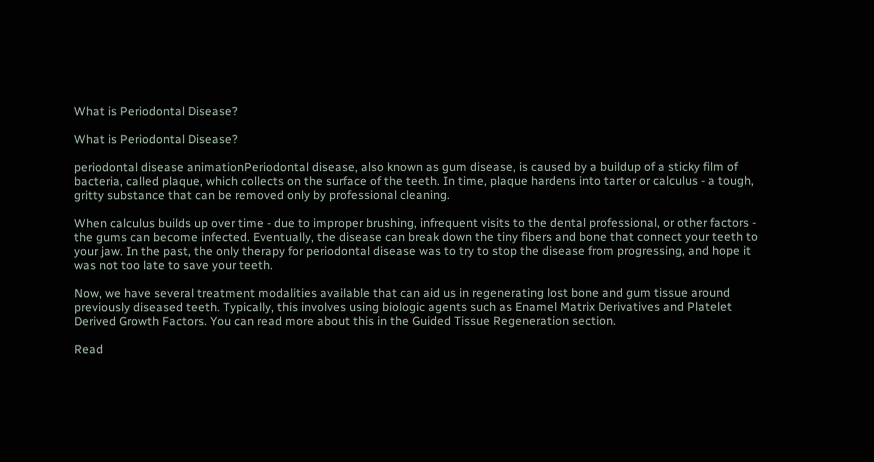What is Periodontal Disease?

What is Periodontal Disease?

periodontal disease animationPeriodontal disease, also known as gum disease, is caused by a buildup of a sticky film of bacteria, called plaque, which collects on the surface of the teeth. In time, plaque hardens into tarter or calculus - a tough, gritty substance that can be removed only by professional cleaning.

When calculus builds up over time - due to improper brushing, infrequent visits to the dental professional, or other factors - the gums can become infected. Eventually, the disease can break down the tiny fibers and bone that connect your teeth to your jaw. In the past, the only therapy for periodontal disease was to try to stop the disease from progressing, and hope it was not too late to save your teeth.

Now, we have several treatment modalities available that can aid us in regenerating lost bone and gum tissue around previously diseased teeth. Typically, this involves using biologic agents such as Enamel Matrix Derivatives and Platelet Derived Growth Factors. You can read more about this in the Guided Tissue Regeneration section.

Read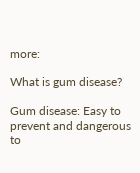more:

What is gum disease?

Gum disease: Easy to prevent and dangerous to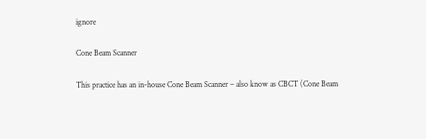ignore

Cone Beam Scanner

This practice has an in-house Cone Beam Scanner – also know as CBCT (Cone Beam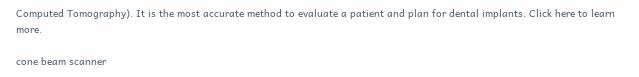Computed Tomography). It is the most accurate method to evaluate a patient and plan for dental implants. Click here to learn more.

cone beam scanner